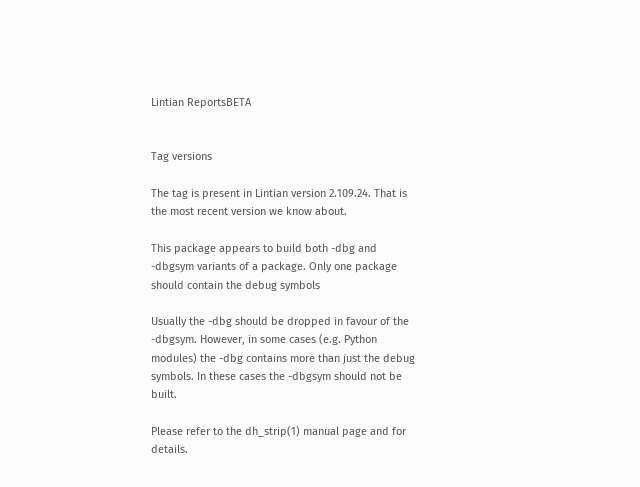Lintian ReportsBETA


Tag versions

The tag is present in Lintian version 2.109.24. That is the most recent version we know about.

This package appears to build both -dbg and -dbgsym variants of a package. Only one package should contain the debug symbols

Usually the -dbg should be dropped in favour of the -dbgsym. However, in some cases (e.g. Python modules) the -dbg contains more than just the debug symbols. In these cases the -dbgsym should not be built.

Please refer to the dh_strip(1) manual page and for details.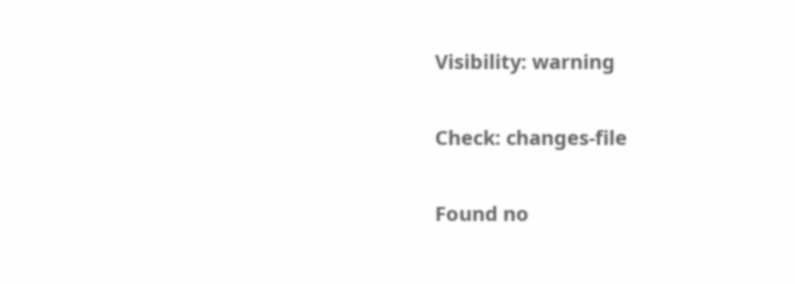Visibility: warning

Check: changes-file

Found no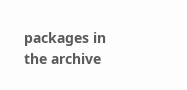packages in the archive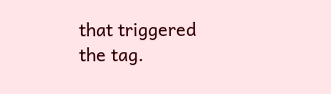that triggered the tag.